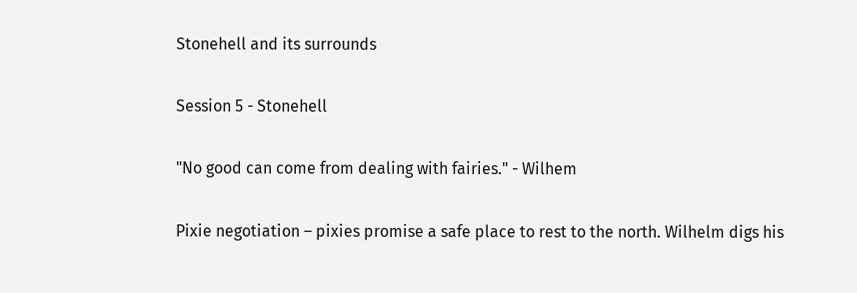Stonehell and its surrounds

Session 5 - Stonehell

"No good can come from dealing with fairies." - Wilhem

Pixie negotiation – pixies promise a safe place to rest to the north. Wilhelm digs his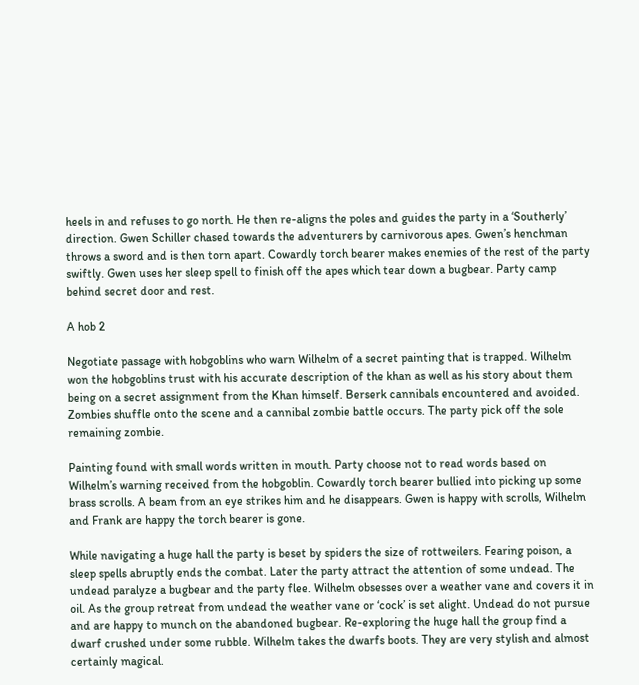heels in and refuses to go north. He then re-aligns the poles and guides the party in a ‘Southerly’ direction. Gwen Schiller chased towards the adventurers by carnivorous apes. Gwen’s henchman throws a sword and is then torn apart. Cowardly torch bearer makes enemies of the rest of the party swiftly. Gwen uses her sleep spell to finish off the apes which tear down a bugbear. Party camp behind secret door and rest.

A hob 2

Negotiate passage with hobgoblins who warn Wilhelm of a secret painting that is trapped. Wilhelm won the hobgoblins trust with his accurate description of the khan as well as his story about them being on a secret assignment from the Khan himself. Berserk cannibals encountered and avoided. Zombies shuffle onto the scene and a cannibal zombie battle occurs. The party pick off the sole remaining zombie.

Painting found with small words written in mouth. Party choose not to read words based on Wilhelm’s warning received from the hobgoblin. Cowardly torch bearer bullied into picking up some brass scrolls. A beam from an eye strikes him and he disappears. Gwen is happy with scrolls, Wilhelm and Frank are happy the torch bearer is gone.

While navigating a huge hall the party is beset by spiders the size of rottweilers. Fearing poison, a sleep spells abruptly ends the combat. Later the party attract the attention of some undead. The undead paralyze a bugbear and the party flee. Wilhelm obsesses over a weather vane and covers it in oil. As the group retreat from undead the weather vane or ‘cock’ is set alight. Undead do not pursue and are happy to munch on the abandoned bugbear. Re-exploring the huge hall the group find a dwarf crushed under some rubble. Wilhelm takes the dwarfs boots. They are very stylish and almost certainly magical.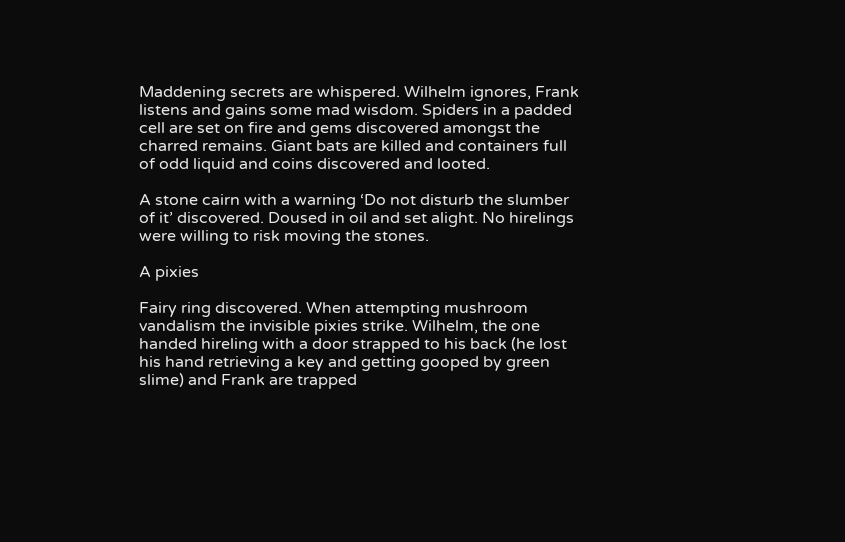Maddening secrets are whispered. Wilhelm ignores, Frank listens and gains some mad wisdom. Spiders in a padded cell are set on fire and gems discovered amongst the charred remains. Giant bats are killed and containers full of odd liquid and coins discovered and looted.

A stone cairn with a warning ‘Do not disturb the slumber of it’ discovered. Doused in oil and set alight. No hirelings were willing to risk moving the stones.

A pixies

Fairy ring discovered. When attempting mushroom vandalism the invisible pixies strike. Wilhelm, the one handed hireling with a door strapped to his back (he lost his hand retrieving a key and getting gooped by green slime) and Frank are trapped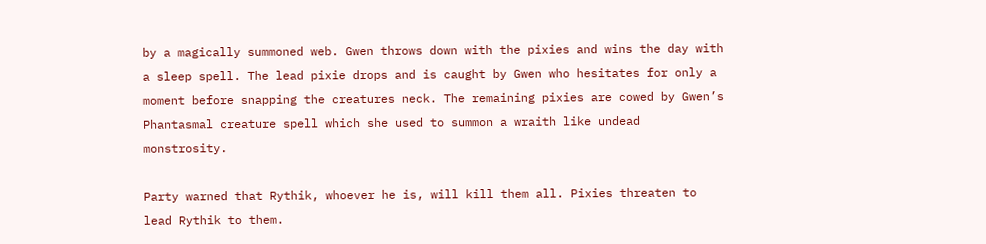by a magically summoned web. Gwen throws down with the pixies and wins the day with a sleep spell. The lead pixie drops and is caught by Gwen who hesitates for only a moment before snapping the creatures neck. The remaining pixies are cowed by Gwen’s Phantasmal creature spell which she used to summon a wraith like undead monstrosity.

Party warned that Rythik, whoever he is, will kill them all. Pixies threaten to lead Rythik to them.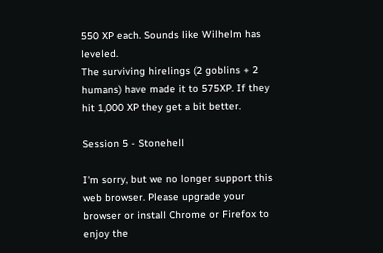550 XP each. Sounds like Wilhelm has leveled.
The surviving hirelings (2 goblins + 2 humans) have made it to 575XP. If they hit 1,000 XP they get a bit better.

Session 5 - Stonehell

I'm sorry, but we no longer support this web browser. Please upgrade your browser or install Chrome or Firefox to enjoy the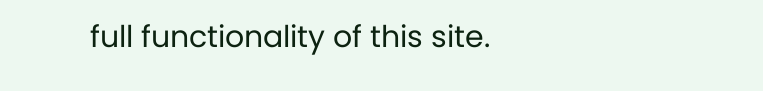full functionality of this site.